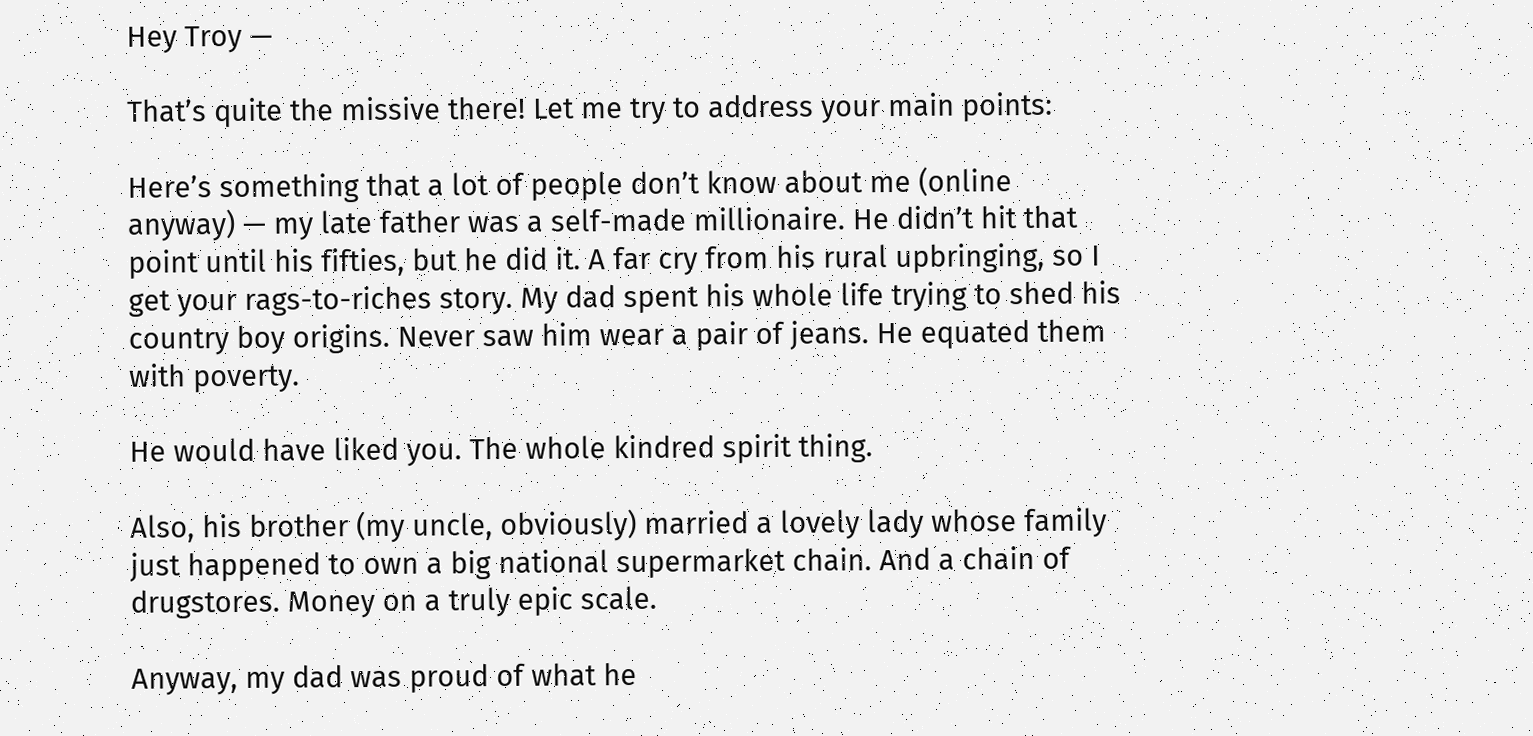Hey Troy —

That’s quite the missive there! Let me try to address your main points:

Here’s something that a lot of people don’t know about me (online anyway) — my late father was a self-made millionaire. He didn’t hit that point until his fifties, but he did it. A far cry from his rural upbringing, so I get your rags-to-riches story. My dad spent his whole life trying to shed his country boy origins. Never saw him wear a pair of jeans. He equated them with poverty.

He would have liked you. The whole kindred spirit thing.

Also, his brother (my uncle, obviously) married a lovely lady whose family just happened to own a big national supermarket chain. And a chain of drugstores. Money on a truly epic scale.

Anyway, my dad was proud of what he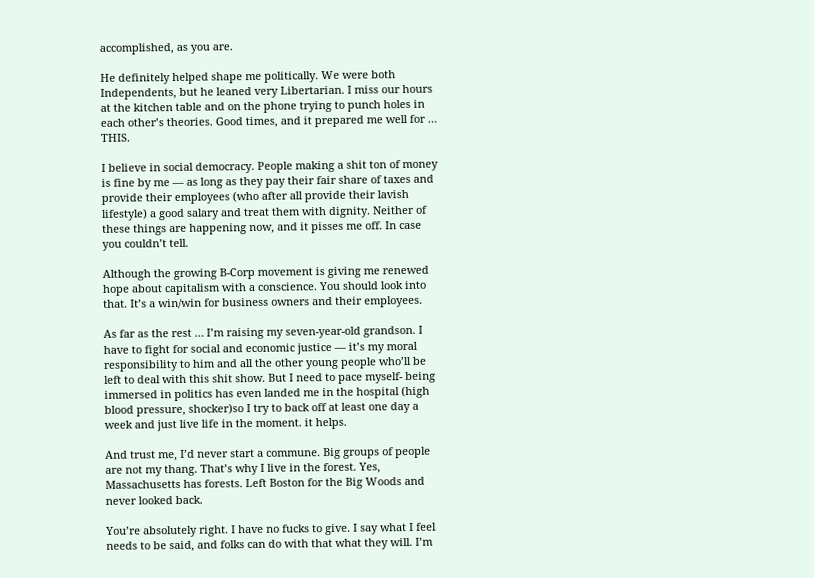accomplished, as you are.

He definitely helped shape me politically. We were both Independents, but he leaned very Libertarian. I miss our hours at the kitchen table and on the phone trying to punch holes in each other’s theories. Good times, and it prepared me well for … THIS.

I believe in social democracy. People making a shit ton of money is fine by me — as long as they pay their fair share of taxes and provide their employees (who after all provide their lavish lifestyle) a good salary and treat them with dignity. Neither of these things are happening now, and it pisses me off. In case you couldn’t tell.

Although the growing B-Corp movement is giving me renewed hope about capitalism with a conscience. You should look into that. It’s a win/win for business owners and their employees.

As far as the rest … I’m raising my seven-year-old grandson. I have to fight for social and economic justice — it’s my moral responsibility to him and all the other young people who’ll be left to deal with this shit show. But I need to pace myself- being immersed in politics has even landed me in the hospital (high blood pressure, shocker)so I try to back off at least one day a week and just live life in the moment. it helps.

And trust me, I’d never start a commune. Big groups of people are not my thang. That’s why I live in the forest. Yes, Massachusetts has forests. Left Boston for the Big Woods and never looked back.

You’re absolutely right. I have no fucks to give. I say what I feel needs to be said, and folks can do with that what they will. I’m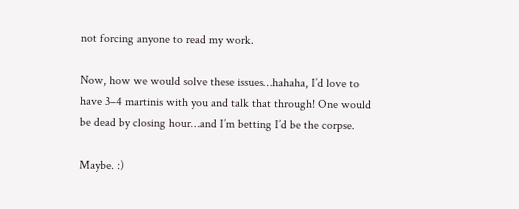not forcing anyone to read my work.

Now, how we would solve these issues…hahaha, I’d love to have 3–4 martinis with you and talk that through! One would be dead by closing hour…and I’m betting I’d be the corpse.

Maybe. :)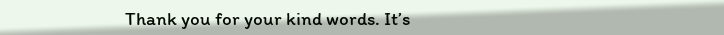Thank you for your kind words. It’s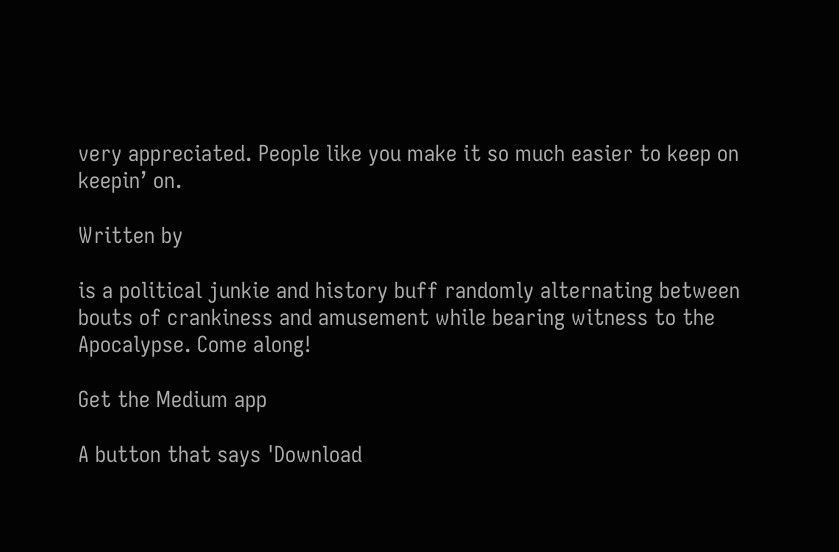very appreciated. People like you make it so much easier to keep on keepin’ on.

Written by

is a political junkie and history buff randomly alternating between bouts of crankiness and amusement while bearing witness to the Apocalypse. Come along!

Get the Medium app

A button that says 'Download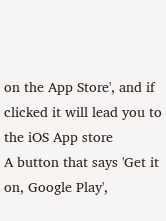on the App Store', and if clicked it will lead you to the iOS App store
A button that says 'Get it on, Google Play',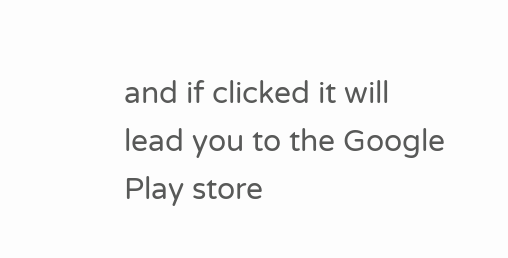and if clicked it will lead you to the Google Play store